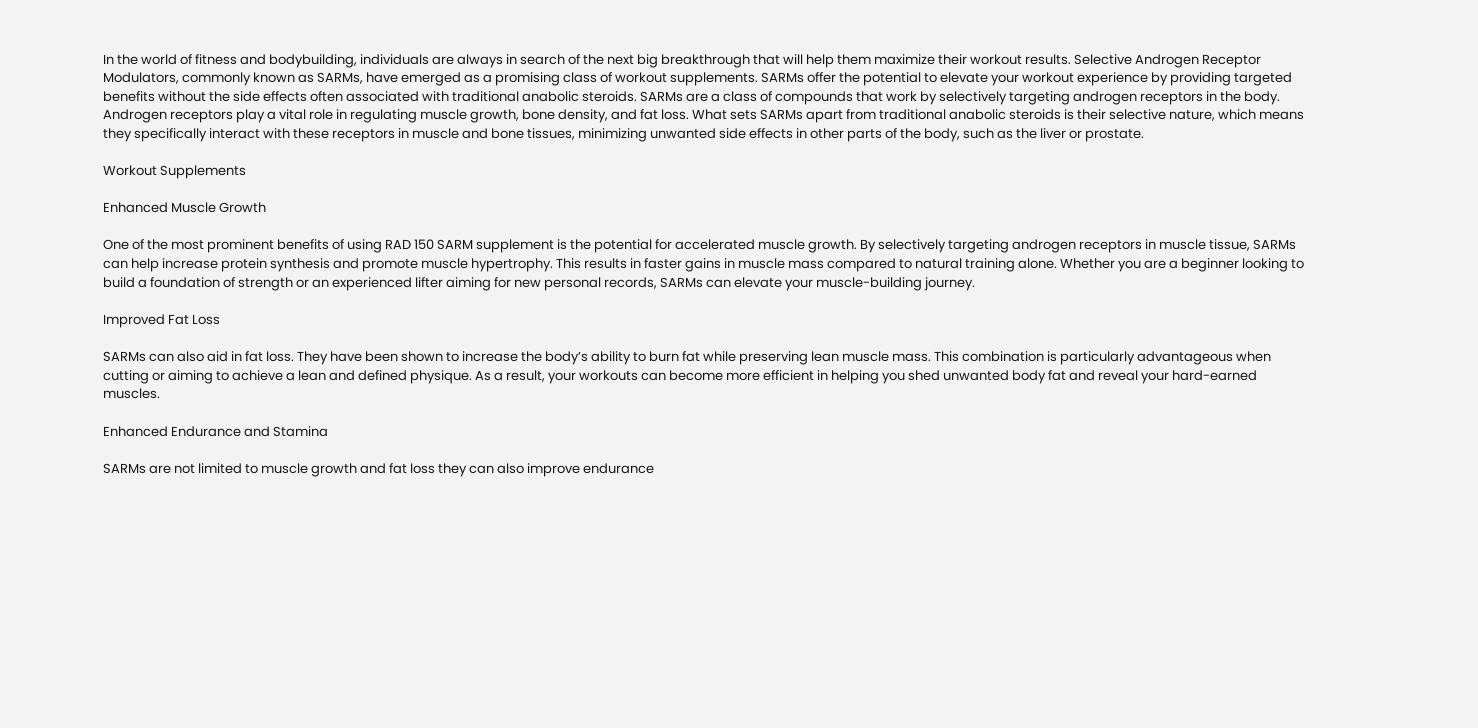In the world of fitness and bodybuilding, individuals are always in search of the next big breakthrough that will help them maximize their workout results. Selective Androgen Receptor Modulators, commonly known as SARMs, have emerged as a promising class of workout supplements. SARMs offer the potential to elevate your workout experience by providing targeted benefits without the side effects often associated with traditional anabolic steroids. SARMs are a class of compounds that work by selectively targeting androgen receptors in the body. Androgen receptors play a vital role in regulating muscle growth, bone density, and fat loss. What sets SARMs apart from traditional anabolic steroids is their selective nature, which means they specifically interact with these receptors in muscle and bone tissues, minimizing unwanted side effects in other parts of the body, such as the liver or prostate.

Workout Supplements

Enhanced Muscle Growth

One of the most prominent benefits of using RAD 150 SARM supplement is the potential for accelerated muscle growth. By selectively targeting androgen receptors in muscle tissue, SARMs can help increase protein synthesis and promote muscle hypertrophy. This results in faster gains in muscle mass compared to natural training alone. Whether you are a beginner looking to build a foundation of strength or an experienced lifter aiming for new personal records, SARMs can elevate your muscle-building journey.

Improved Fat Loss

SARMs can also aid in fat loss. They have been shown to increase the body’s ability to burn fat while preserving lean muscle mass. This combination is particularly advantageous when cutting or aiming to achieve a lean and defined physique. As a result, your workouts can become more efficient in helping you shed unwanted body fat and reveal your hard-earned muscles.

Enhanced Endurance and Stamina

SARMs are not limited to muscle growth and fat loss they can also improve endurance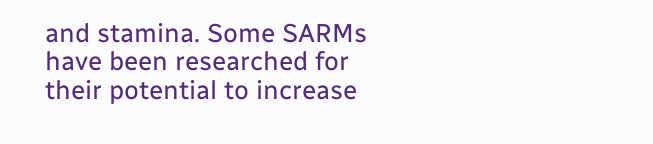and stamina. Some SARMs have been researched for their potential to increase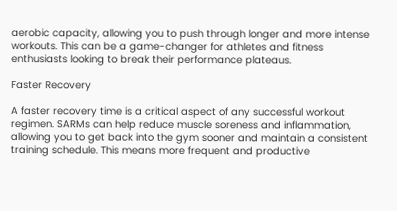aerobic capacity, allowing you to push through longer and more intense workouts. This can be a game-changer for athletes and fitness enthusiasts looking to break their performance plateaus.

Faster Recovery

A faster recovery time is a critical aspect of any successful workout regimen. SARMs can help reduce muscle soreness and inflammation, allowing you to get back into the gym sooner and maintain a consistent training schedule. This means more frequent and productive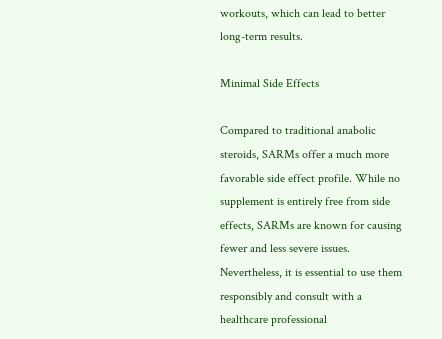workouts, which can lead to better long-term results.

Minimal Side Effects

Compared to traditional anabolic steroids, SARMs offer a much more favorable side effect profile. While no supplement is entirely free from side effects, SARMs are known for causing fewer and less severe issues. Nevertheless, it is essential to use them responsibly and consult with a healthcare professional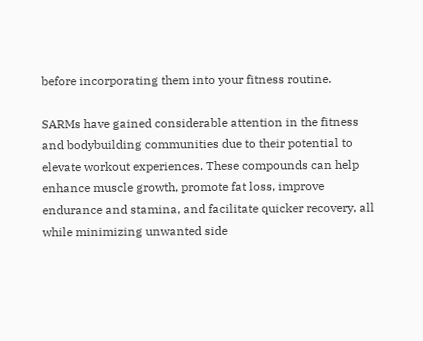before incorporating them into your fitness routine.

SARMs have gained considerable attention in the fitness and bodybuilding communities due to their potential to elevate workout experiences. These compounds can help enhance muscle growth, promote fat loss, improve endurance and stamina, and facilitate quicker recovery, all while minimizing unwanted side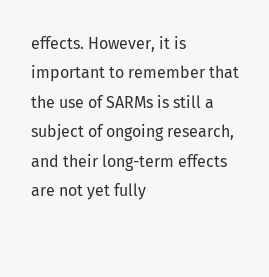effects. However, it is important to remember that the use of SARMs is still a subject of ongoing research, and their long-term effects are not yet fully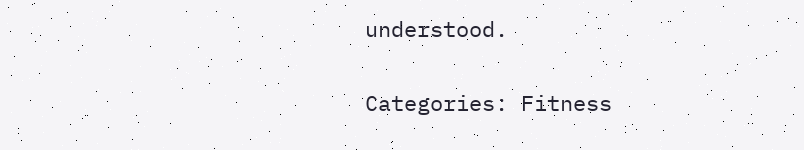understood.

Categories: Fitness